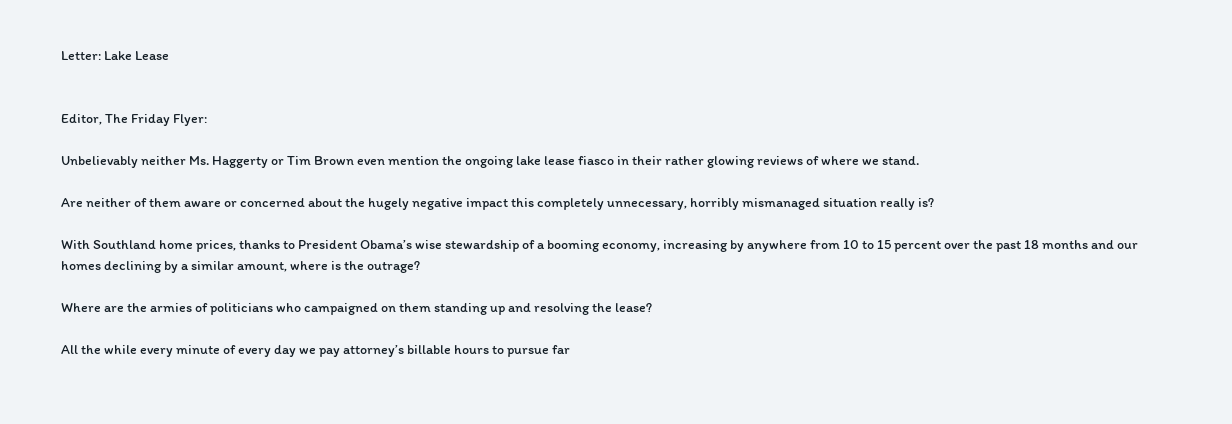Letter: Lake Lease


Editor, The Friday Flyer:

Unbelievably neither Ms. Haggerty or Tim Brown even mention the ongoing lake lease fiasco in their rather glowing reviews of where we stand.

Are neither of them aware or concerned about the hugely negative impact this completely unnecessary, horribly mismanaged situation really is?

With Southland home prices, thanks to President Obama’s wise stewardship of a booming economy, increasing by anywhere from 10 to 15 percent over the past 18 months and our homes declining by a similar amount, where is the outrage?

Where are the armies of politicians who campaigned on them standing up and resolving the lease?

All the while every minute of every day we pay attorney’s billable hours to pursue far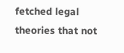fetched legal theories that not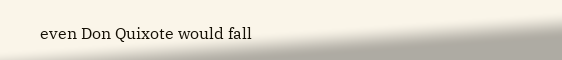even Don Quixote would fall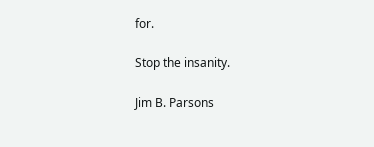for.

Stop the insanity.

Jim B. Parsons